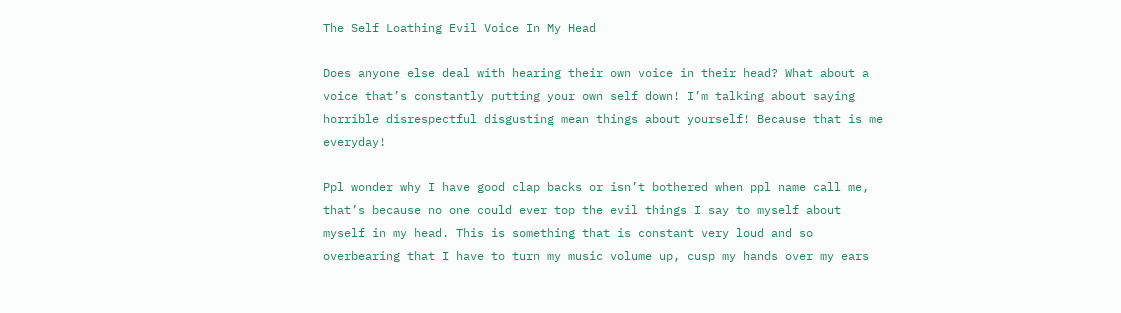The Self Loathing Evil Voice In My Head

Does anyone else deal with hearing their own voice in their head? What about a voice that’s constantly putting your own self down! I’m talking about saying horrible disrespectful disgusting mean things about yourself! Because that is me everyday!

Ppl wonder why I have good clap backs or isn’t bothered when ppl name call me, that’s because no one could ever top the evil things I say to myself about myself in my head. This is something that is constant very loud and so overbearing that I have to turn my music volume up, cusp my hands over my ears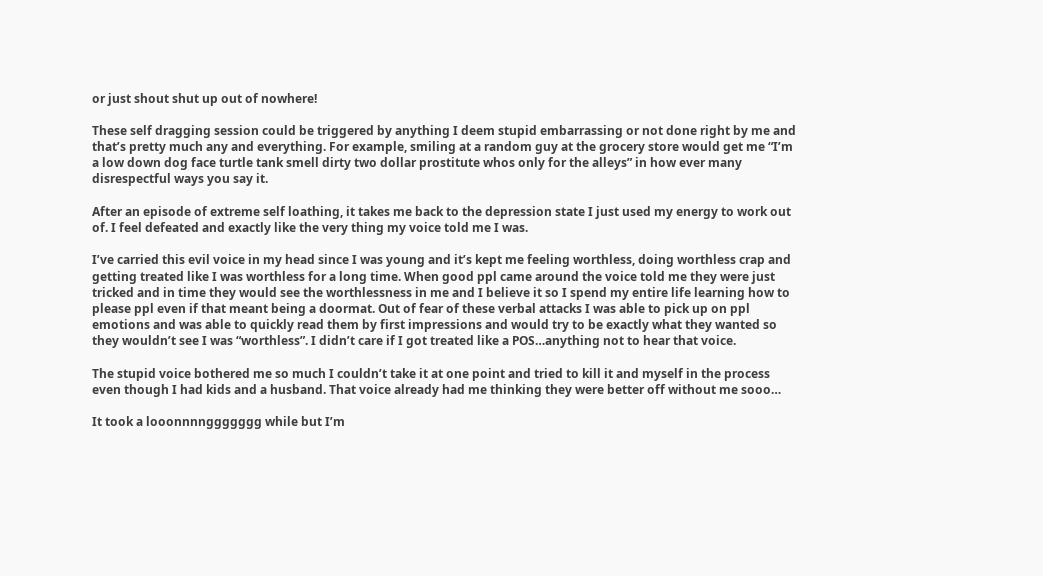or just shout shut up out of nowhere!

These self dragging session could be triggered by anything I deem stupid embarrassing or not done right by me and that’s pretty much any and everything. For example, smiling at a random guy at the grocery store would get me “I’m a low down dog face turtle tank smell dirty two dollar prostitute whos only for the alleys” in how ever many disrespectful ways you say it.

After an episode of extreme self loathing, it takes me back to the depression state I just used my energy to work out of. I feel defeated and exactly like the very thing my voice told me I was.

I’ve carried this evil voice in my head since I was young and it’s kept me feeling worthless, doing worthless crap and getting treated like I was worthless for a long time. When good ppl came around the voice told me they were just tricked and in time they would see the worthlessness in me and I believe it so I spend my entire life learning how to please ppl even if that meant being a doormat. Out of fear of these verbal attacks I was able to pick up on ppl emotions and was able to quickly read them by first impressions and would try to be exactly what they wanted so they wouldn’t see I was “worthless”. I didn’t care if I got treated like a POS…anything not to hear that voice.

The stupid voice bothered me so much I couldn’t take it at one point and tried to kill it and myself in the process even though I had kids and a husband. That voice already had me thinking they were better off without me sooo…

It took a looonnnnggggggg while but I’m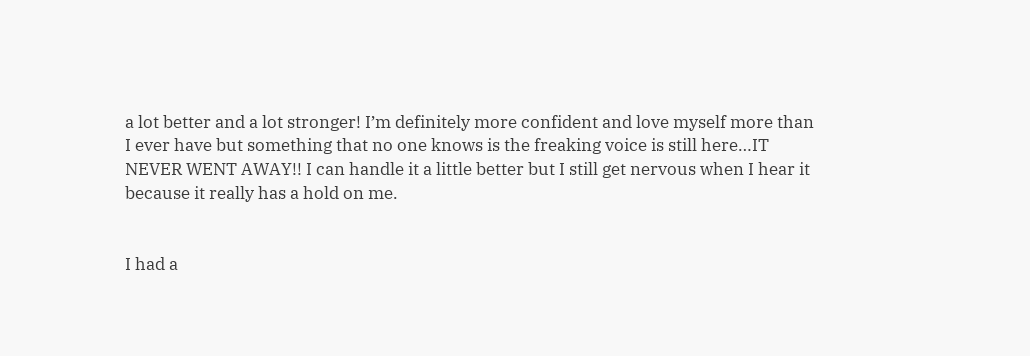a lot better and a lot stronger! I’m definitely more confident and love myself more than I ever have but something that no one knows is the freaking voice is still here…IT NEVER WENT AWAY!! I can handle it a little better but I still get nervous when I hear it because it really has a hold on me.


I had a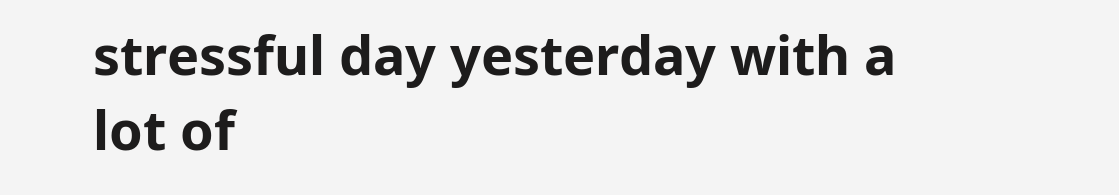stressful day yesterday with a lot of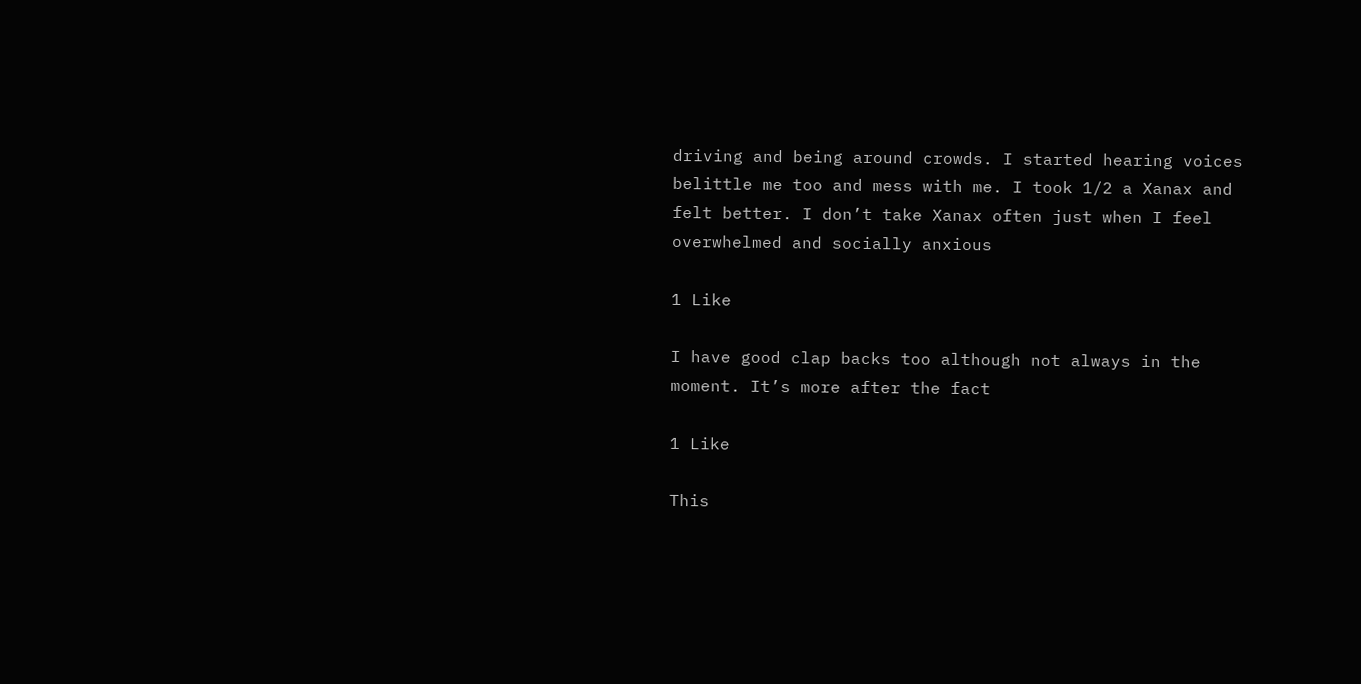driving and being around crowds. I started hearing voices belittle me too and mess with me. I took 1/2 a Xanax and felt better. I don’t take Xanax often just when I feel overwhelmed and socially anxious

1 Like

I have good clap backs too although not always in the moment. It’s more after the fact

1 Like

This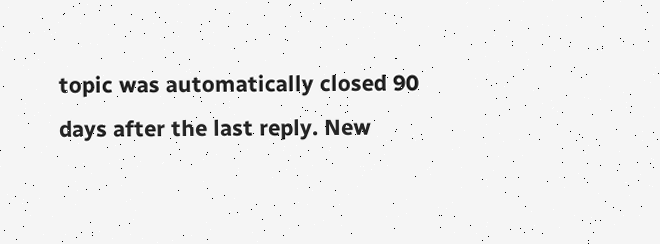topic was automatically closed 90 days after the last reply. New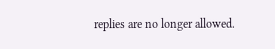replies are no longer allowed.